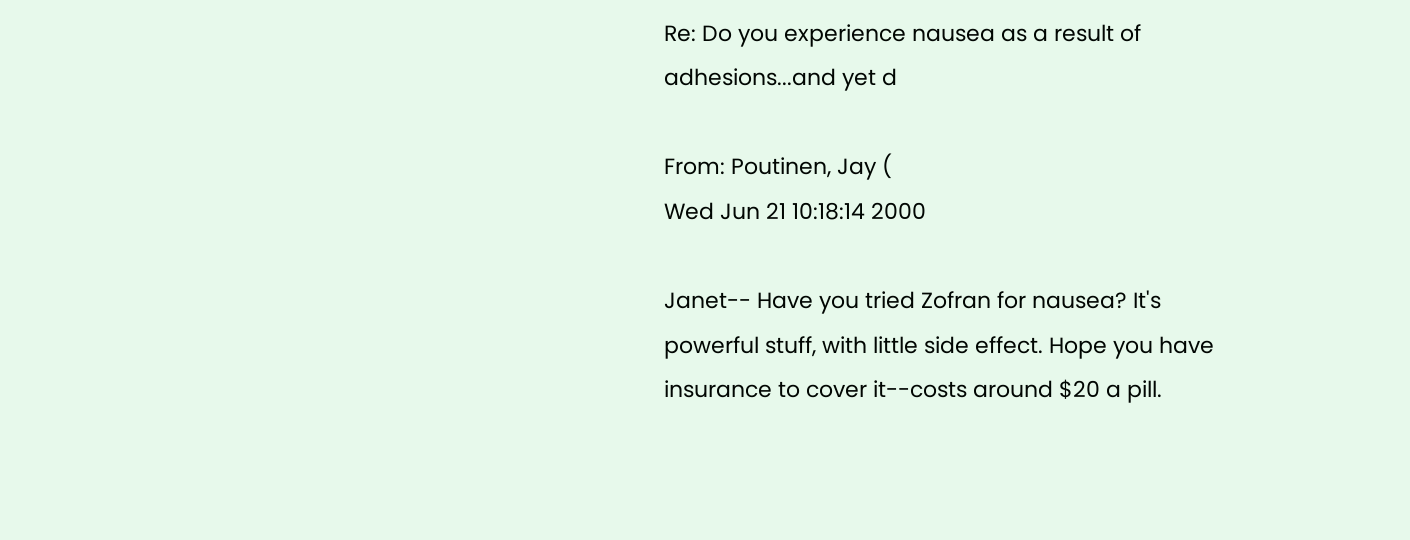Re: Do you experience nausea as a result of adhesions...and yet d

From: Poutinen, Jay (
Wed Jun 21 10:18:14 2000

Janet-- Have you tried Zofran for nausea? It's powerful stuff, with little side effect. Hope you have insurance to cover it--costs around $20 a pill.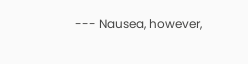--- Nausea, however,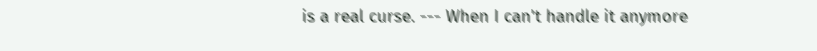is a real curse. --- When I can't handle it anymore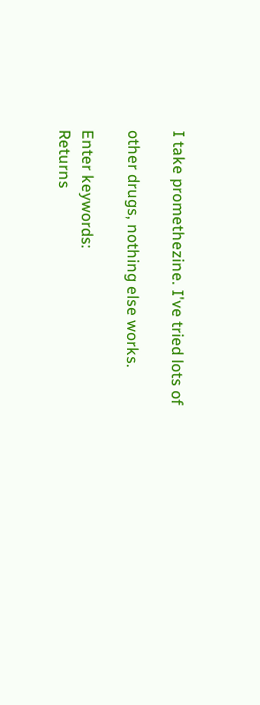I take promethezine. I've tried lots of

other drugs, nothing else works.

Enter keywords:
Returns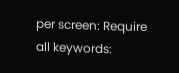per screen: Require all keywords: